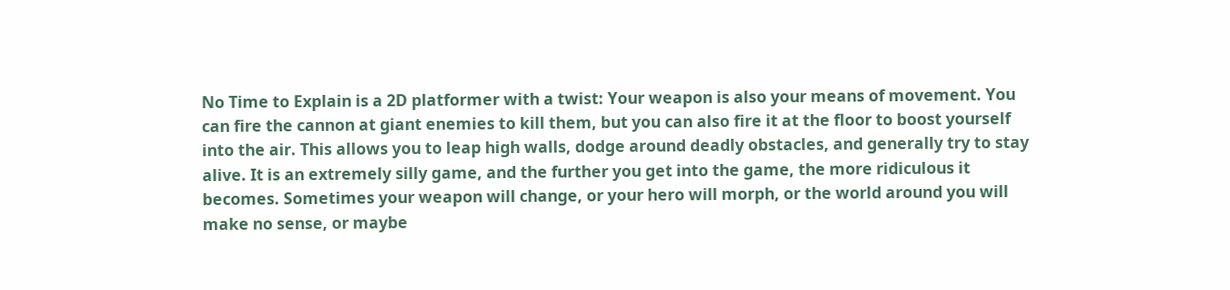No Time to Explain is a 2D platformer with a twist: Your weapon is also your means of movement. You can fire the cannon at giant enemies to kill them, but you can also fire it at the floor to boost yourself into the air. This allows you to leap high walls, dodge around deadly obstacles, and generally try to stay alive. It is an extremely silly game, and the further you get into the game, the more ridiculous it becomes. Sometimes your weapon will change, or your hero will morph, or the world around you will make no sense, or maybe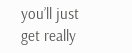you’ll just get really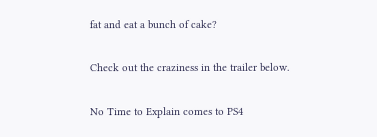fat and eat a bunch of cake?

Check out the craziness in the trailer below.

No Time to Explain comes to PS4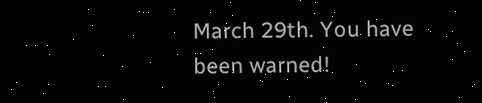March 29th. You have been warned!